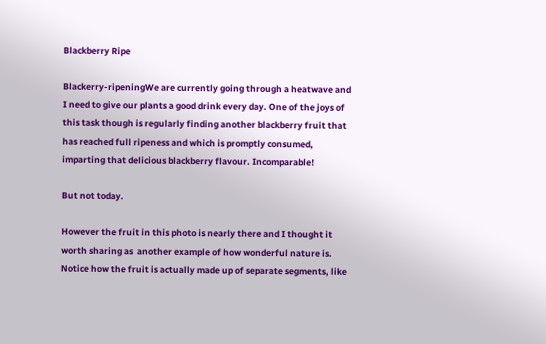Blackberry Ripe

Blackerry-ripeningWe are currently going through a heatwave and I need to give our plants a good drink every day. One of the joys of this task though is regularly finding another blackberry fruit that has reached full ripeness and which is promptly consumed, imparting that delicious blackberry flavour. Incomparable!

But not today.

However the fruit in this photo is nearly there and I thought it worth sharing as  another example of how wonderful nature is. Notice how the fruit is actually made up of separate segments, like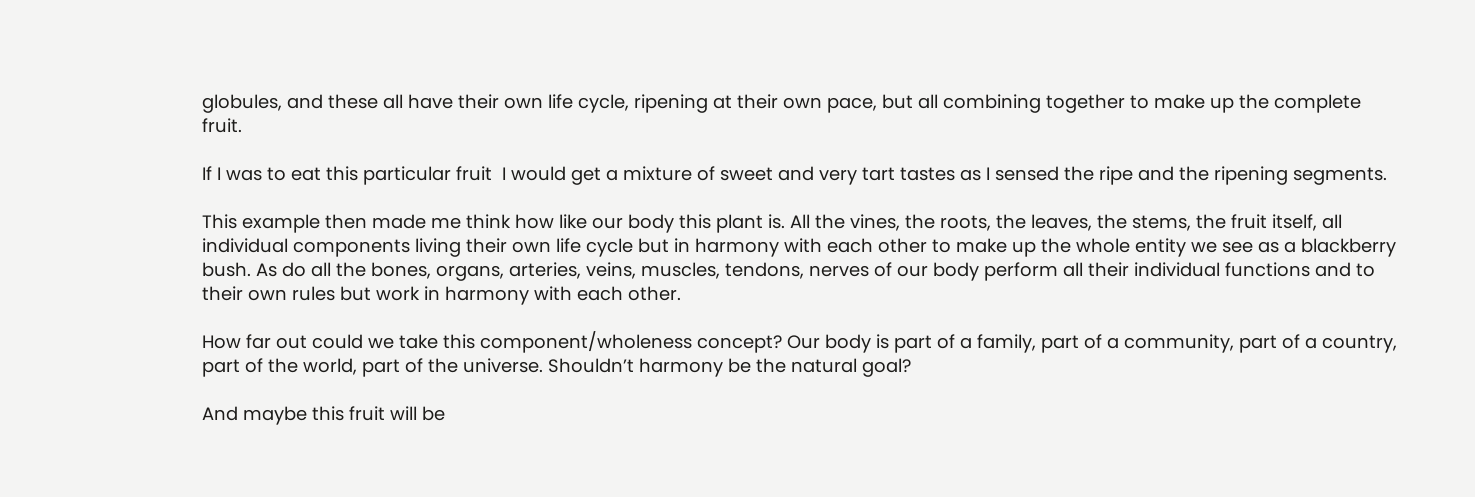globules, and these all have their own life cycle, ripening at their own pace, but all combining together to make up the complete fruit.

If I was to eat this particular fruit  I would get a mixture of sweet and very tart tastes as I sensed the ripe and the ripening segments.

This example then made me think how like our body this plant is. All the vines, the roots, the leaves, the stems, the fruit itself, all individual components living their own life cycle but in harmony with each other to make up the whole entity we see as a blackberry bush. As do all the bones, organs, arteries, veins, muscles, tendons, nerves of our body perform all their individual functions and to their own rules but work in harmony with each other.

How far out could we take this component/wholeness concept? Our body is part of a family, part of a community, part of a country, part of the world, part of the universe. Shouldn’t harmony be the natural goal?

And maybe this fruit will be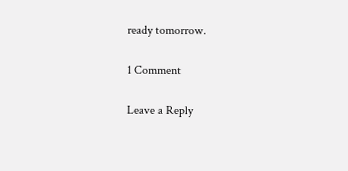ready tomorrow.

1 Comment

Leave a Reply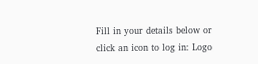Fill in your details below or click an icon to log in: Logo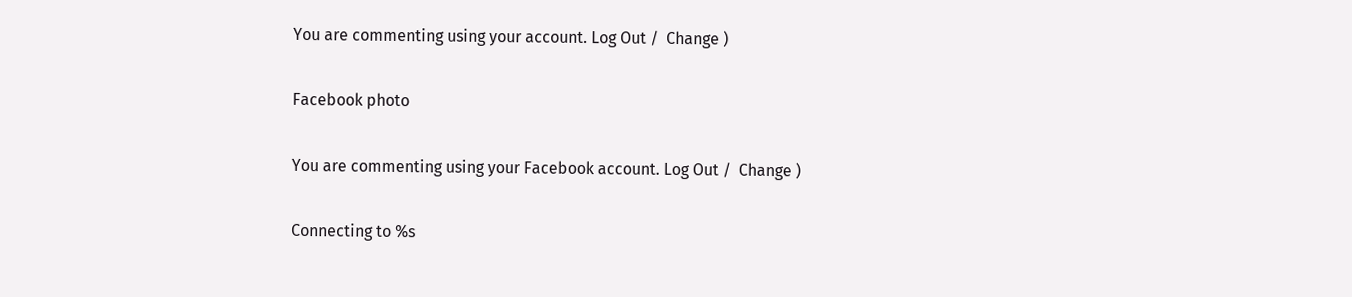You are commenting using your account. Log Out /  Change )

Facebook photo

You are commenting using your Facebook account. Log Out /  Change )

Connecting to %s